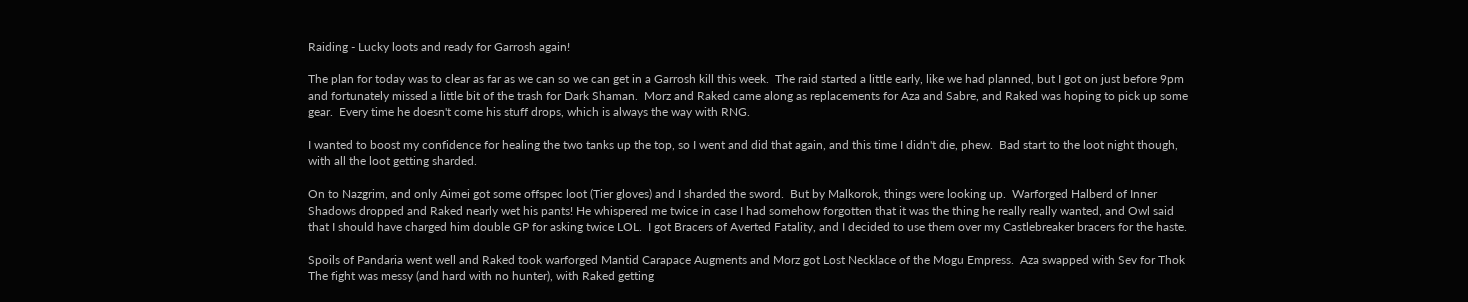Raiding - Lucky loots and ready for Garrosh again!

The plan for today was to clear as far as we can so we can get in a Garrosh kill this week.  The raid started a little early, like we had planned, but I got on just before 9pm and fortunately missed a little bit of the trash for Dark Shaman.  Morz and Raked came along as replacements for Aza and Sabre, and Raked was hoping to pick up some gear.  Every time he doesn't come his stuff drops, which is always the way with RNG.

I wanted to boost my confidence for healing the two tanks up the top, so I went and did that again, and this time I didn't die, phew.  Bad start to the loot night though, with all the loot getting sharded.

On to Nazgrim, and only Aimei got some offspec loot (Tier gloves) and I sharded the sword.  But by Malkorok, things were looking up.  Warforged Halberd of Inner Shadows dropped and Raked nearly wet his pants! He whispered me twice in case I had somehow forgotten that it was the thing he really really wanted, and Owl said that I should have charged him double GP for asking twice LOL.  I got Bracers of Averted Fatality, and I decided to use them over my Castlebreaker bracers for the haste.

Spoils of Pandaria went well and Raked took warforged Mantid Carapace Augments and Morz got Lost Necklace of the Mogu Empress.  Aza swapped with Sev for Thok  The fight was messy (and hard with no hunter), with Raked getting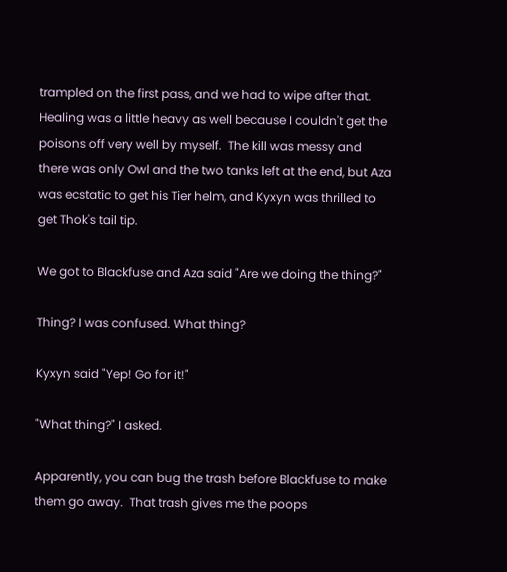trampled on the first pass, and we had to wipe after that.  Healing was a little heavy as well because I couldn't get the poisons off very well by myself.  The kill was messy and there was only Owl and the two tanks left at the end, but Aza was ecstatic to get his Tier helm, and Kyxyn was thrilled to get Thok's tail tip.

We got to Blackfuse and Aza said "Are we doing the thing?"

Thing? I was confused. What thing?

Kyxyn said "Yep! Go for it!"

"What thing?" I asked.

Apparently, you can bug the trash before Blackfuse to make them go away.  That trash gives me the poops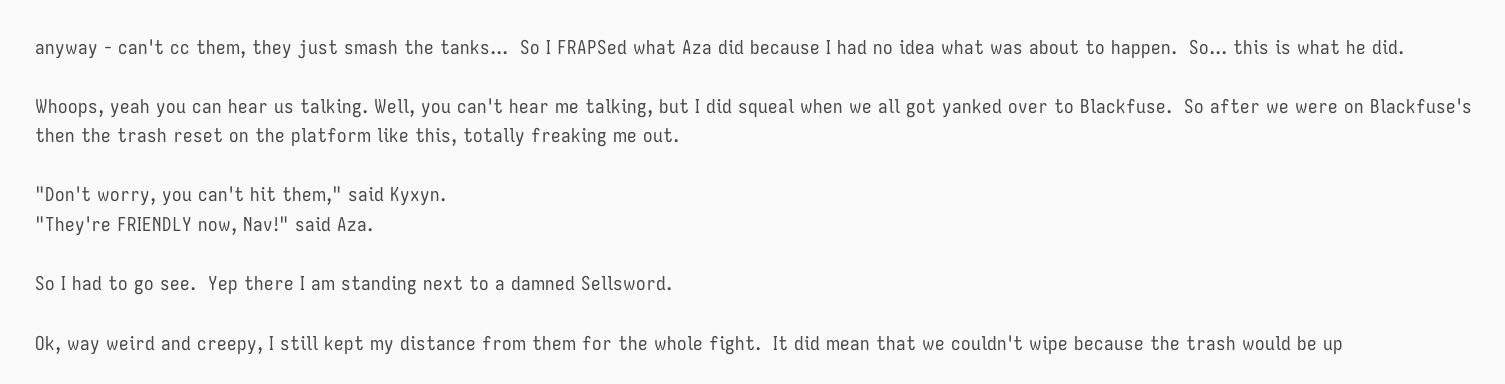anyway - can't cc them, they just smash the tanks...  So I FRAPSed what Aza did because I had no idea what was about to happen.  So... this is what he did.

Whoops, yeah you can hear us talking. Well, you can't hear me talking, but I did squeal when we all got yanked over to Blackfuse.  So after we were on Blackfuse's then the trash reset on the platform like this, totally freaking me out.

"Don't worry, you can't hit them," said Kyxyn.
"They're FRIENDLY now, Nav!" said Aza.

So I had to go see.  Yep there I am standing next to a damned Sellsword.

Ok, way weird and creepy, I still kept my distance from them for the whole fight.  It did mean that we couldn't wipe because the trash would be up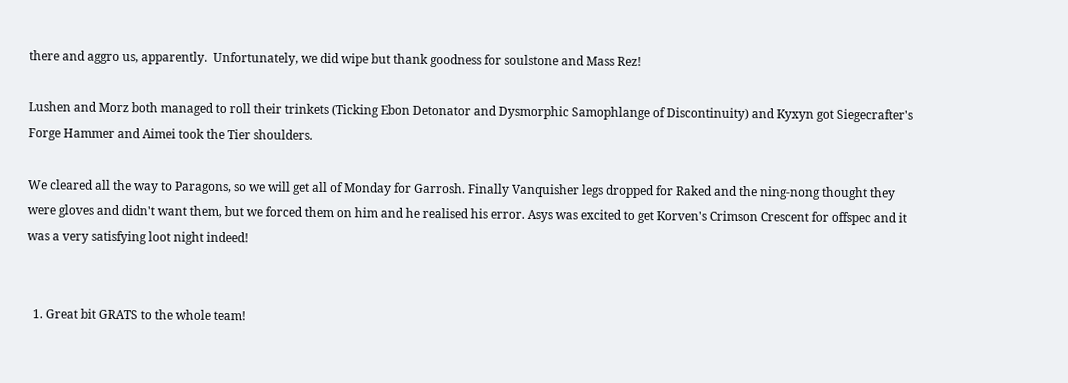there and aggro us, apparently.  Unfortunately, we did wipe but thank goodness for soulstone and Mass Rez!

Lushen and Morz both managed to roll their trinkets (Ticking Ebon Detonator and Dysmorphic Samophlange of Discontinuity) and Kyxyn got Siegecrafter's Forge Hammer and Aimei took the Tier shoulders.

We cleared all the way to Paragons, so we will get all of Monday for Garrosh. Finally Vanquisher legs dropped for Raked and the ning-nong thought they were gloves and didn't want them, but we forced them on him and he realised his error. Asys was excited to get Korven's Crimson Crescent for offspec and it was a very satisfying loot night indeed!


  1. Great bit GRATS to the whole team!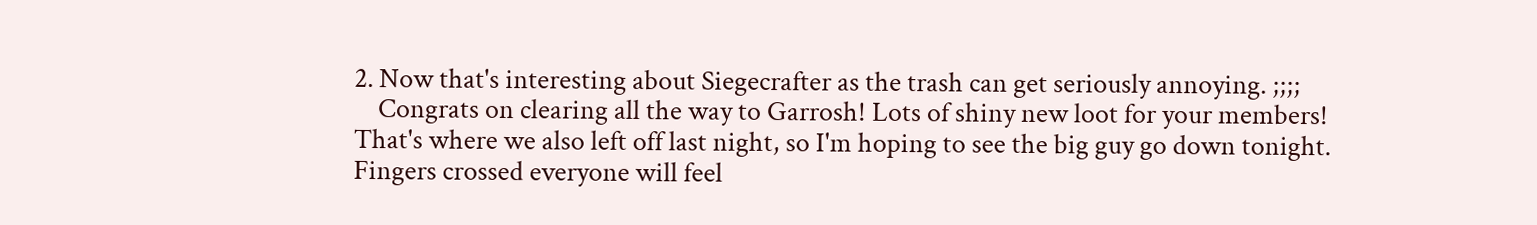2. Now that's interesting about Siegecrafter as the trash can get seriously annoying. ;;;;
    Congrats on clearing all the way to Garrosh! Lots of shiny new loot for your members! That's where we also left off last night, so I'm hoping to see the big guy go down tonight. Fingers crossed everyone will feel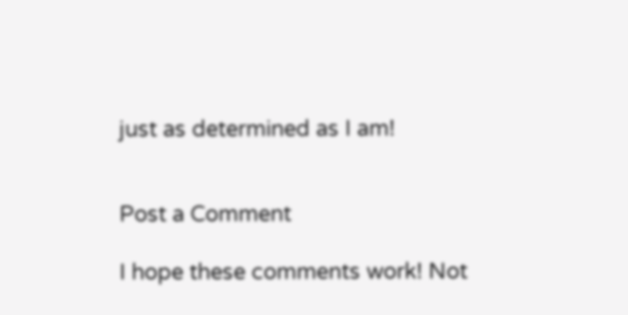just as determined as I am!


Post a Comment

I hope these comments work! Not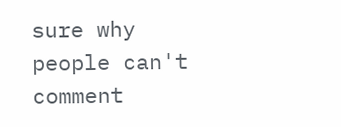sure why people can't comment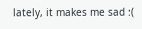lately, it makes me sad :(